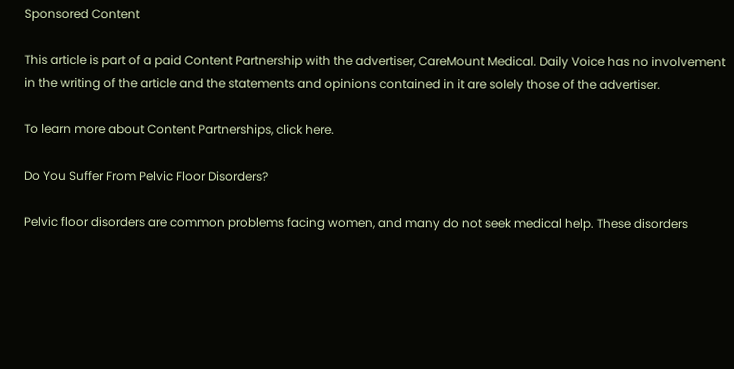Sponsored Content

This article is part of a paid Content Partnership with the advertiser, CareMount Medical. Daily Voice has no involvement in the writing of the article and the statements and opinions contained in it are solely those of the advertiser.

To learn more about Content Partnerships, click here.

Do You Suffer From Pelvic Floor Disorders?

Pelvic floor disorders are common problems facing women, and many do not seek medical help. These disorders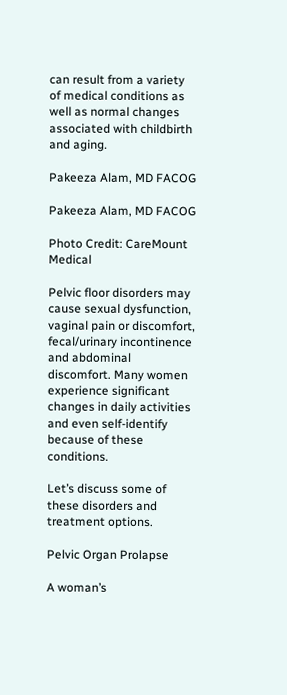can result from a variety of medical conditions as well as normal changes associated with childbirth and aging.

Pakeeza Alam, MD FACOG

Pakeeza Alam, MD FACOG

Photo Credit: CareMount Medical

Pelvic floor disorders may cause sexual dysfunction, vaginal pain or discomfort, fecal/urinary incontinence and abdominal discomfort. Many women experience significant changes in daily activities and even self-identify because of these conditions.

Let’s discuss some of these disorders and treatment options.

Pelvic Organ Prolapse

A woman’s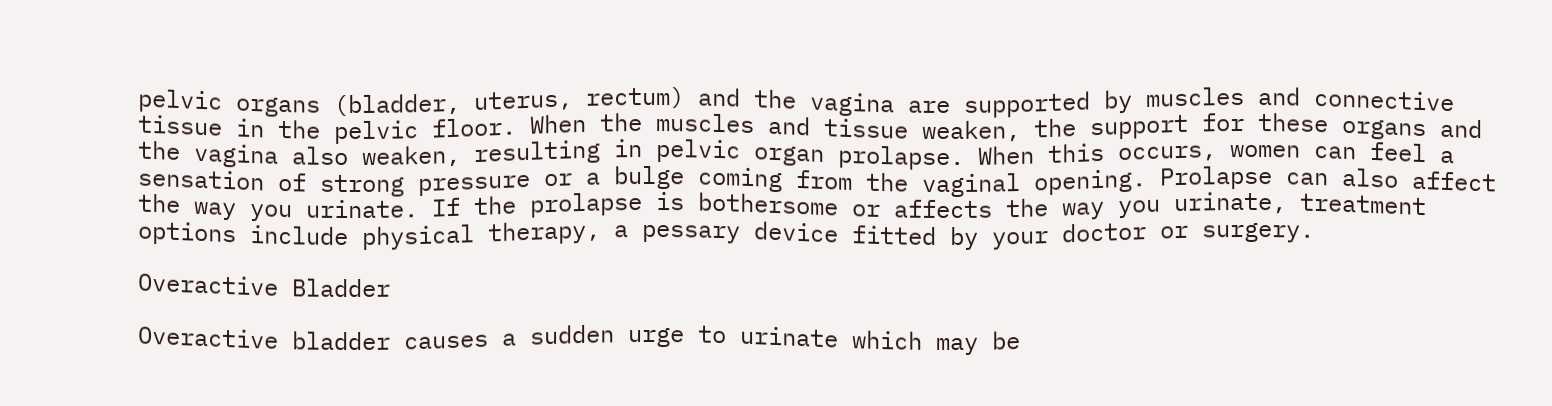pelvic organs (bladder, uterus, rectum) and the vagina are supported by muscles and connective tissue in the pelvic floor. When the muscles and tissue weaken, the support for these organs and the vagina also weaken, resulting in pelvic organ prolapse. When this occurs, women can feel a sensation of strong pressure or a bulge coming from the vaginal opening. Prolapse can also affect the way you urinate. If the prolapse is bothersome or affects the way you urinate, treatment options include physical therapy, a pessary device fitted by your doctor or surgery.

Overactive Bladder

Overactive bladder causes a sudden urge to urinate which may be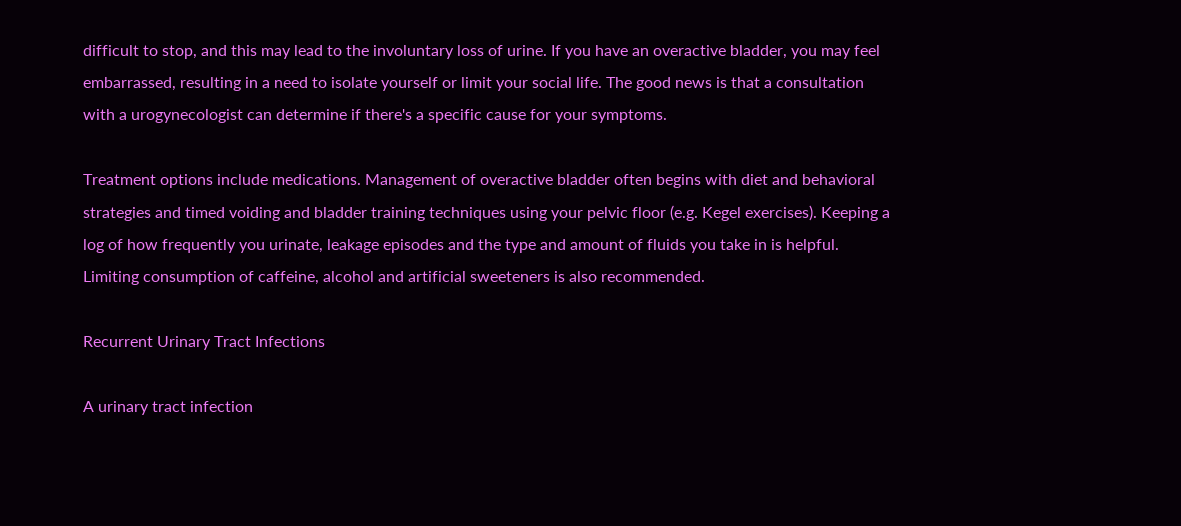difficult to stop, and this may lead to the involuntary loss of urine. If you have an overactive bladder, you may feel embarrassed, resulting in a need to isolate yourself or limit your social life. The good news is that a consultation with a urogynecologist can determine if there's a specific cause for your symptoms.

Treatment options include medications. Management of overactive bladder often begins with diet and behavioral strategies and timed voiding and bladder training techniques using your pelvic floor (e.g. Kegel exercises). Keeping a log of how frequently you urinate, leakage episodes and the type and amount of fluids you take in is helpful. Limiting consumption of caffeine, alcohol and artificial sweeteners is also recommended.

Recurrent Urinary Tract Infections

A urinary tract infection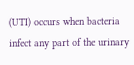(UTI) occurs when bacteria infect any part of the urinary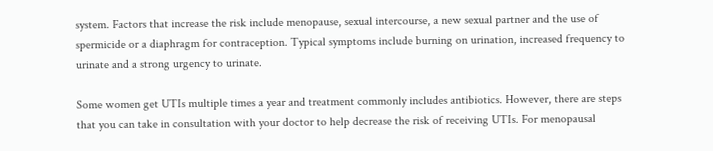system. Factors that increase the risk include menopause, sexual intercourse, a new sexual partner and the use of spermicide or a diaphragm for contraception. Typical symptoms include burning on urination, increased frequency to urinate and a strong urgency to urinate.

Some women get UTIs multiple times a year and treatment commonly includes antibiotics. However, there are steps that you can take in consultation with your doctor to help decrease the risk of receiving UTIs. For menopausal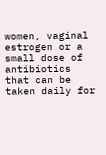women, vaginal estrogen or a small dose of antibiotics that can be taken daily for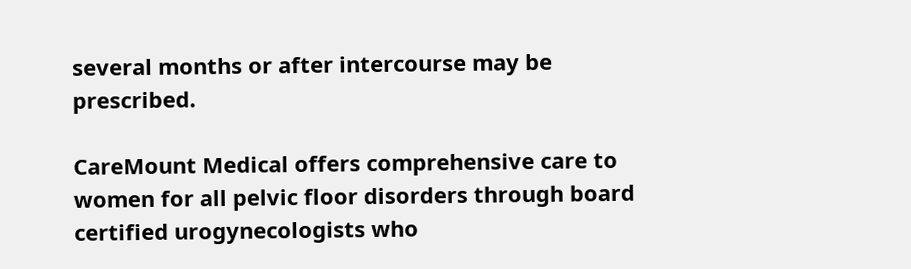several months or after intercourse may be prescribed.

CareMount Medical offers comprehensive care to women for all pelvic floor disorders through board certified urogynecologists who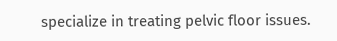specialize in treating pelvic floor issues.